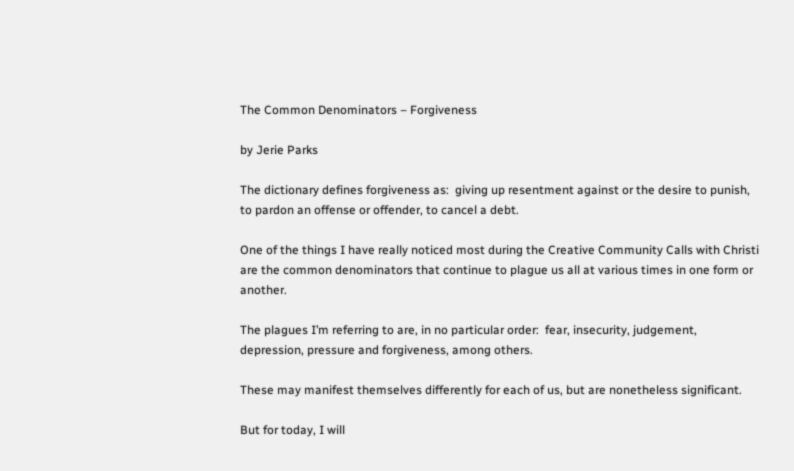The Common Denominators – Forgiveness

by Jerie Parks

The dictionary defines forgiveness as:  giving up resentment against or the desire to punish, to pardon an offense or offender, to cancel a debt.

One of the things I have really noticed most during the Creative Community Calls with Christi are the common denominators that continue to plague us all at various times in one form or another.

The plagues I’m referring to are, in no particular order:  fear, insecurity, judgement, depression, pressure and forgiveness, among others.

These may manifest themselves differently for each of us, but are nonetheless significant.

But for today, I will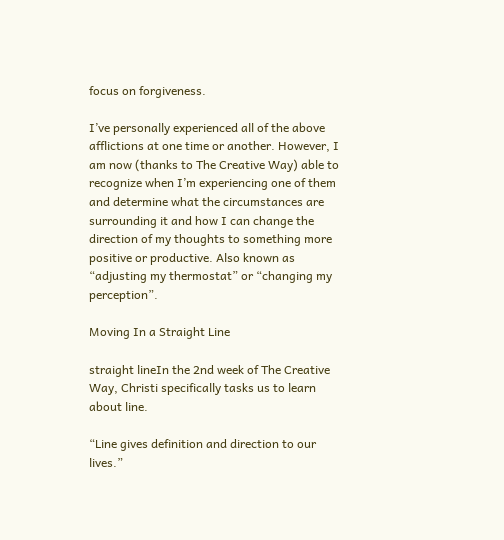focus on forgiveness.

I’ve personally experienced all of the above afflictions at one time or another. However, I am now (thanks to The Creative Way) able to recognize when I’m experiencing one of them and determine what the circumstances are surrounding it and how I can change the direction of my thoughts to something more positive or productive. Also known as “adjusting my thermostat” or “changing my perception”.

Moving In a Straight Line

straight lineIn the 2nd week of The Creative Way, Christi specifically tasks us to learn about line.

“Line gives definition and direction to our lives.”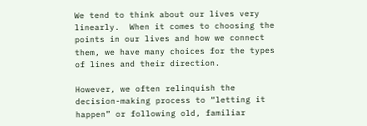We tend to think about our lives very linearly.  When it comes to choosing the points in our lives and how we connect them, we have many choices for the types of lines and their direction.

However, we often relinquish the decision-making process to “letting it happen” or following old, familiar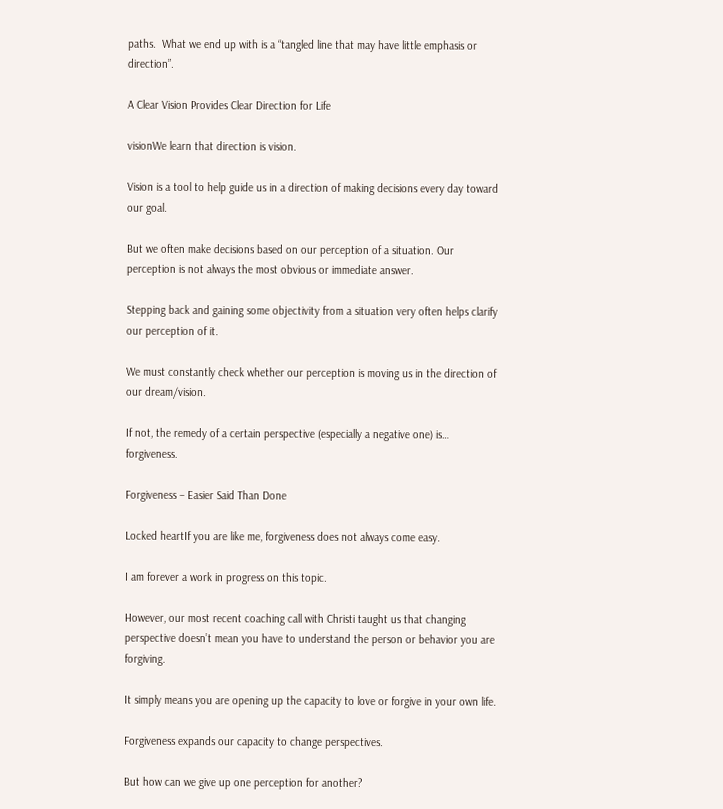paths.  What we end up with is a “tangled line that may have little emphasis or direction”.

A Clear Vision Provides Clear Direction for Life

visionWe learn that direction is vision.

Vision is a tool to help guide us in a direction of making decisions every day toward our goal.

But we often make decisions based on our perception of a situation. Our perception is not always the most obvious or immediate answer.

Stepping back and gaining some objectivity from a situation very often helps clarify our perception of it.

We must constantly check whether our perception is moving us in the direction of our dream/vision.

If not, the remedy of a certain perspective (especially a negative one) is… forgiveness.

Forgiveness – Easier Said Than Done

Locked heartIf you are like me, forgiveness does not always come easy.

I am forever a work in progress on this topic.

However, our most recent coaching call with Christi taught us that changing perspective doesn’t mean you have to understand the person or behavior you are forgiving.

It simply means you are opening up the capacity to love or forgive in your own life.

Forgiveness expands our capacity to change perspectives.

But how can we give up one perception for another?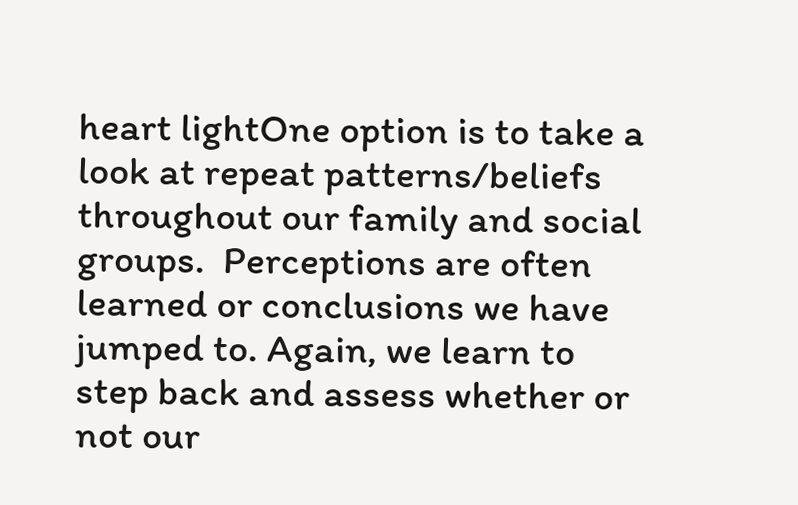heart lightOne option is to take a look at repeat patterns/beliefs throughout our family and social groups.  Perceptions are often learned or conclusions we have jumped to. Again, we learn to step back and assess whether or not our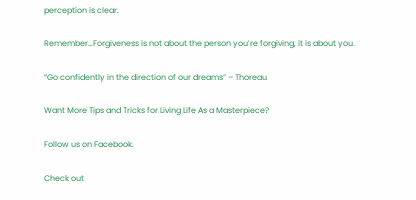perception is clear.

Remember…Forgiveness is not about the person you’re forgiving, it is about you.

“Go confidently in the direction of our dreams” – Thoreau

Want More Tips and Tricks for Living Life As a Masterpiece?

Follow us on Facebook.

Check out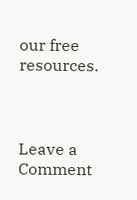our free resources.



Leave a Comment